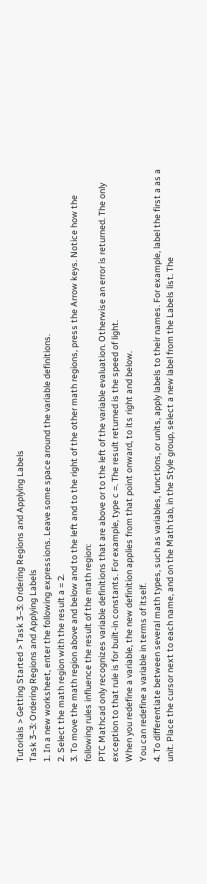Tutorials > Getting Started > Task 3–3: Ordering Regions and Applying Labels
Task 3–3: Ordering Regions and Applying Labels
1. In a new worksheet, enter the following expressions. Leave some space around the variable definitions.
2. Select the math region with the result a = 2.
3. To move the math region above and below and to the left and to the right of the other math regions, press the Arrow keys. Notice how the following rules influence the result of the math region:
PTC Mathcad only recognizes variable definitions that are above or to the left of the variable evaluation. Otherwise an error is returned. The only exception to that rule is for built-in constants. For example, type c =. The result returned is the speed of light.
When you redefine a variable, the new definition applies from that point onward, to its right and below.
You can redefine a variable in terms of itself.
4. To differentiate between several math types, such as variables, functions, or units, apply labels to their names. For example, label the first a as a unit. Place the cursor next to each name, and on the Math tab, in the Style group, select a new label from the Labels list. The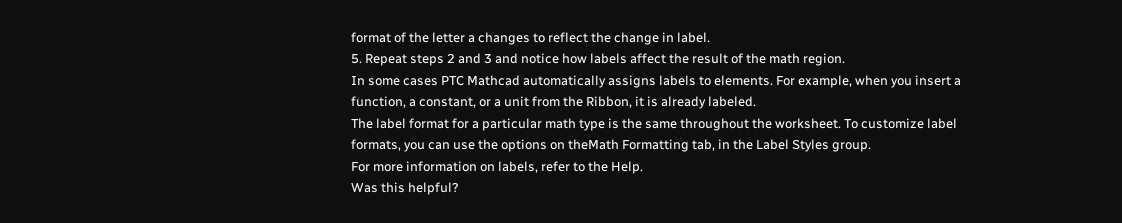format of the letter a changes to reflect the change in label.
5. Repeat steps 2 and 3 and notice how labels affect the result of the math region.
In some cases PTC Mathcad automatically assigns labels to elements. For example, when you insert a function, a constant, or a unit from the Ribbon, it is already labeled.
The label format for a particular math type is the same throughout the worksheet. To customize label formats, you can use the options on theMath Formatting tab, in the Label Styles group.
For more information on labels, refer to the Help.
Was this helpful?